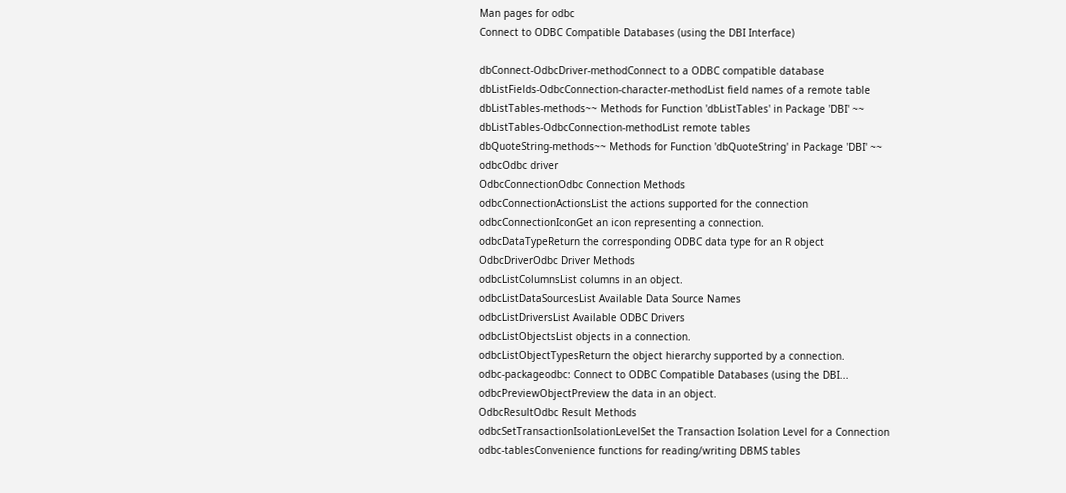Man pages for odbc
Connect to ODBC Compatible Databases (using the DBI Interface)

dbConnect-OdbcDriver-methodConnect to a ODBC compatible database
dbListFields-OdbcConnection-character-methodList field names of a remote table
dbListTables-methods~~ Methods for Function 'dbListTables' in Package 'DBI' ~~
dbListTables-OdbcConnection-methodList remote tables
dbQuoteString-methods~~ Methods for Function 'dbQuoteString' in Package 'DBI' ~~
odbcOdbc driver
OdbcConnectionOdbc Connection Methods
odbcConnectionActionsList the actions supported for the connection
odbcConnectionIconGet an icon representing a connection.
odbcDataTypeReturn the corresponding ODBC data type for an R object
OdbcDriverOdbc Driver Methods
odbcListColumnsList columns in an object.
odbcListDataSourcesList Available Data Source Names
odbcListDriversList Available ODBC Drivers
odbcListObjectsList objects in a connection.
odbcListObjectTypesReturn the object hierarchy supported by a connection.
odbc-packageodbc: Connect to ODBC Compatible Databases (using the DBI...
odbcPreviewObjectPreview the data in an object.
OdbcResultOdbc Result Methods
odbcSetTransactionIsolationLevelSet the Transaction Isolation Level for a Connection
odbc-tablesConvenience functions for reading/writing DBMS tables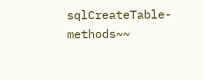sqlCreateTable-methods~~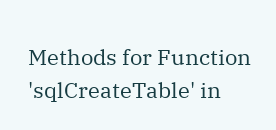Methods for Function 'sqlCreateTable' in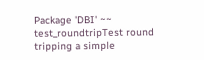Package 'DBI' ~~
test_roundtripTest round tripping a simple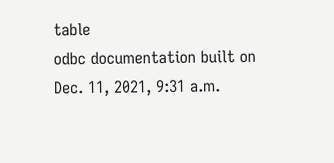table
odbc documentation built on Dec. 11, 2021, 9:31 a.m.